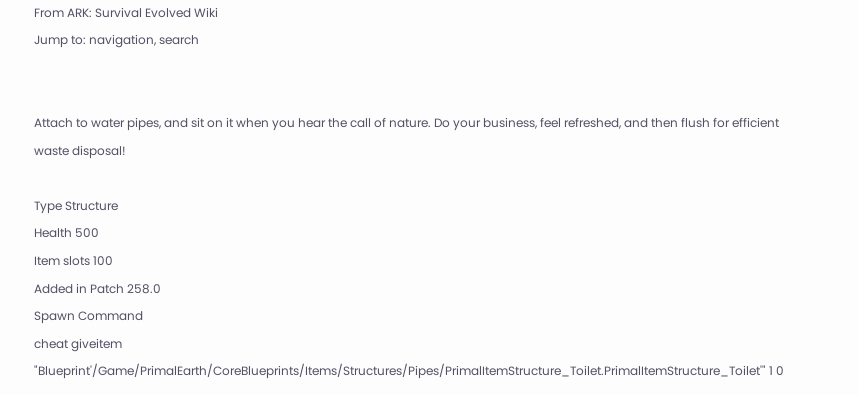From ARK: Survival Evolved Wiki
Jump to: navigation, search


Attach to water pipes, and sit on it when you hear the call of nature. Do your business, feel refreshed, and then flush for efficient waste disposal!

Type Structure
Health 500
Item slots 100
Added in Patch 258.0
Spawn Command
cheat giveitem "Blueprint'/Game/PrimalEarth/CoreBlueprints/Items/Structures/Pipes/PrimalItemStructure_Toilet.PrimalItemStructure_Toilet'" 1 0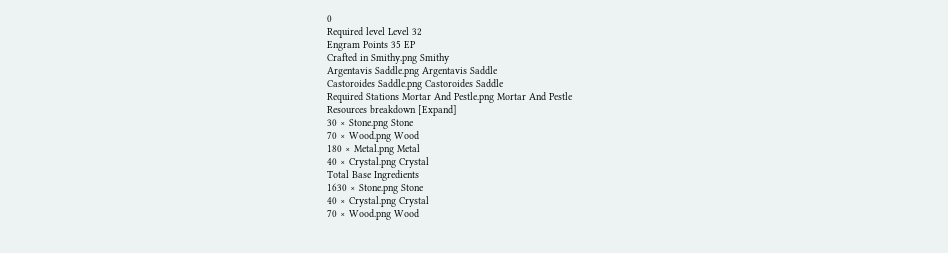0
Required level Level 32
Engram Points 35 EP
Crafted in Smithy.png Smithy
Argentavis Saddle.png Argentavis Saddle
Castoroides Saddle.png Castoroides Saddle
Required Stations Mortar And Pestle.png Mortar And Pestle
Resources breakdown [Expand]
30 × Stone.png Stone
70 × Wood.png Wood
180 × Metal.png Metal
40 × Crystal.png Crystal
Total Base Ingredients
1630 × Stone.png Stone
40 × Crystal.png Crystal
70 × Wood.png Wood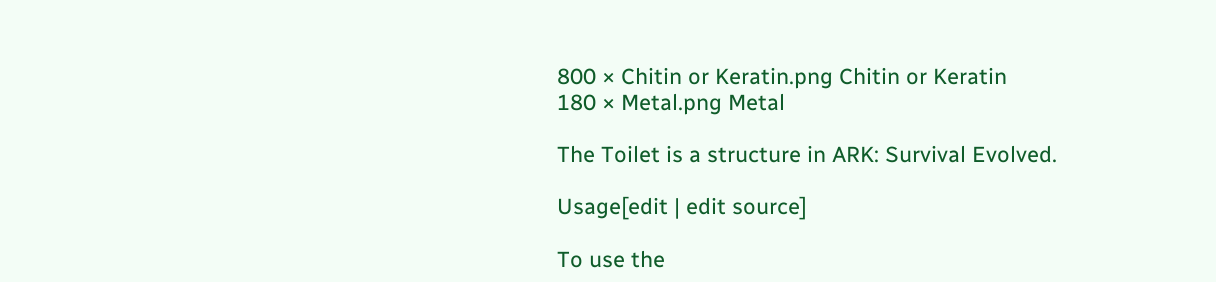800 × Chitin or Keratin.png Chitin or Keratin
180 × Metal.png Metal

The Toilet is a structure in ARK: Survival Evolved.

Usage[edit | edit source]

To use the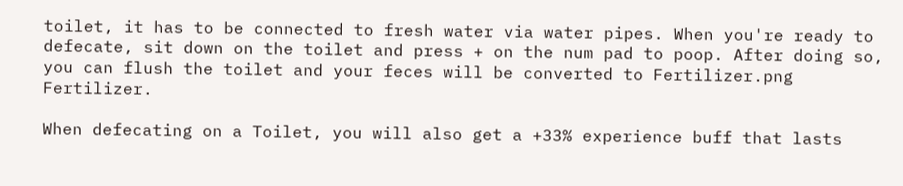toilet, it has to be connected to fresh water via water pipes. When you're ready to defecate, sit down on the toilet and press + on the num pad to poop. After doing so, you can flush the toilet and your feces will be converted to Fertilizer.png Fertilizer.

When defecating on a Toilet, you will also get a +33% experience buff that lasts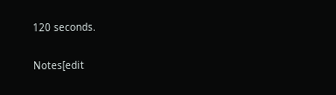120 seconds.

Notes[edit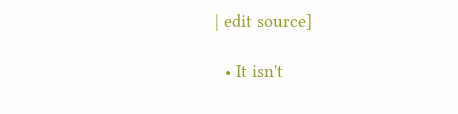| edit source]

  • It isn't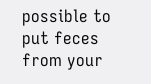possible to put feces from your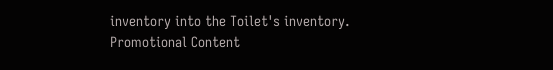inventory into the Toilet's inventory.
Promotional Content